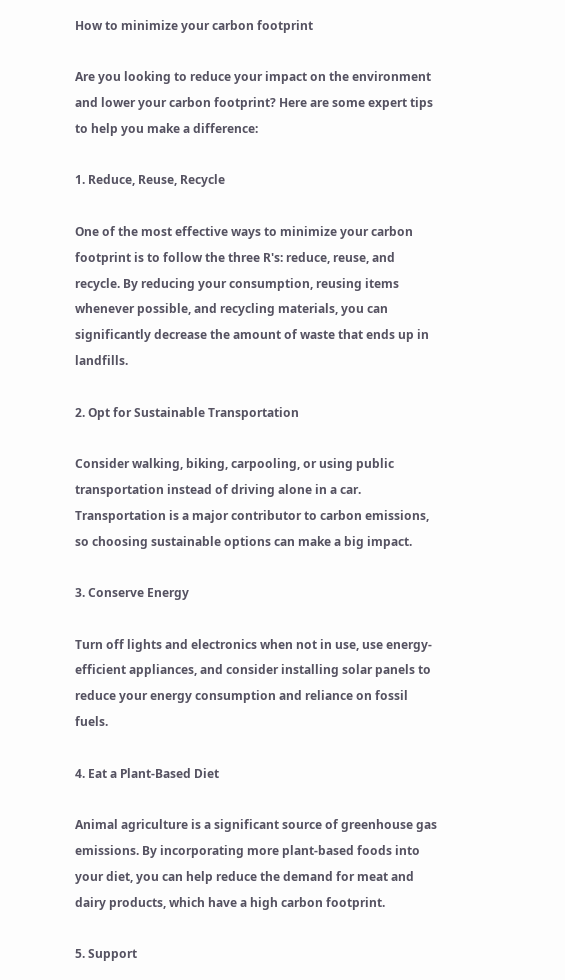How to minimize your carbon footprint

Are you looking to reduce your impact on the environment and lower your carbon footprint? Here are some expert tips to help you make a difference:

1. Reduce, Reuse, Recycle

One of the most effective ways to minimize your carbon footprint is to follow the three R's: reduce, reuse, and recycle. By reducing your consumption, reusing items whenever possible, and recycling materials, you can significantly decrease the amount of waste that ends up in landfills.

2. Opt for Sustainable Transportation

Consider walking, biking, carpooling, or using public transportation instead of driving alone in a car. Transportation is a major contributor to carbon emissions, so choosing sustainable options can make a big impact.

3. Conserve Energy

Turn off lights and electronics when not in use, use energy-efficient appliances, and consider installing solar panels to reduce your energy consumption and reliance on fossil fuels.

4. Eat a Plant-Based Diet

Animal agriculture is a significant source of greenhouse gas emissions. By incorporating more plant-based foods into your diet, you can help reduce the demand for meat and dairy products, which have a high carbon footprint.

5. Support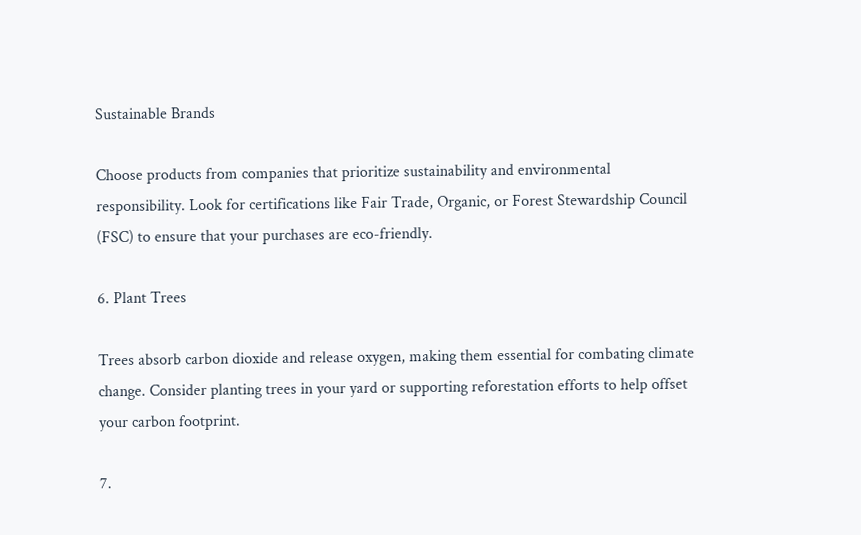Sustainable Brands

Choose products from companies that prioritize sustainability and environmental responsibility. Look for certifications like Fair Trade, Organic, or Forest Stewardship Council (FSC) to ensure that your purchases are eco-friendly.

6. Plant Trees

Trees absorb carbon dioxide and release oxygen, making them essential for combating climate change. Consider planting trees in your yard or supporting reforestation efforts to help offset your carbon footprint.

7.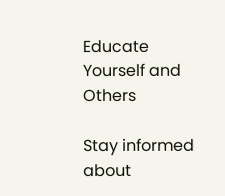Educate Yourself and Others

Stay informed about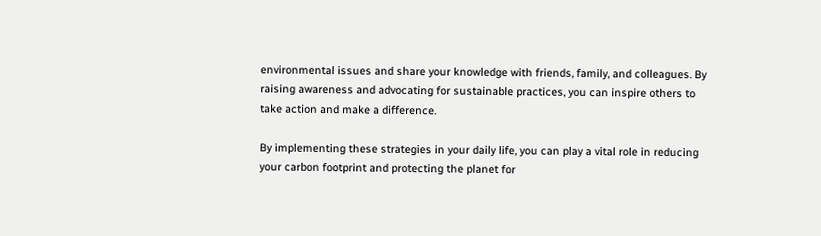environmental issues and share your knowledge with friends, family, and colleagues. By raising awareness and advocating for sustainable practices, you can inspire others to take action and make a difference.

By implementing these strategies in your daily life, you can play a vital role in reducing your carbon footprint and protecting the planet for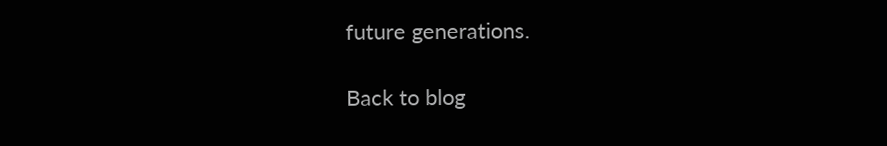future generations.

Back to blog